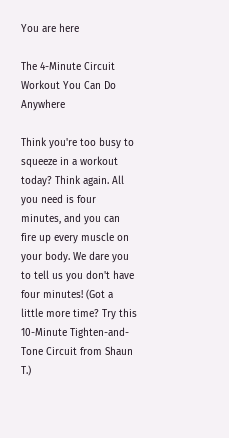You are here

The 4-Minute Circuit Workout You Can Do Anywhere

Think you're too busy to squeeze in a workout today? Think again. All you need is four minutes, and you can fire up every muscle on your body. We dare you to tell us you don't have four minutes! (Got a little more time? Try this 10-Minute Tighten-and-Tone Circuit from Shaun T.)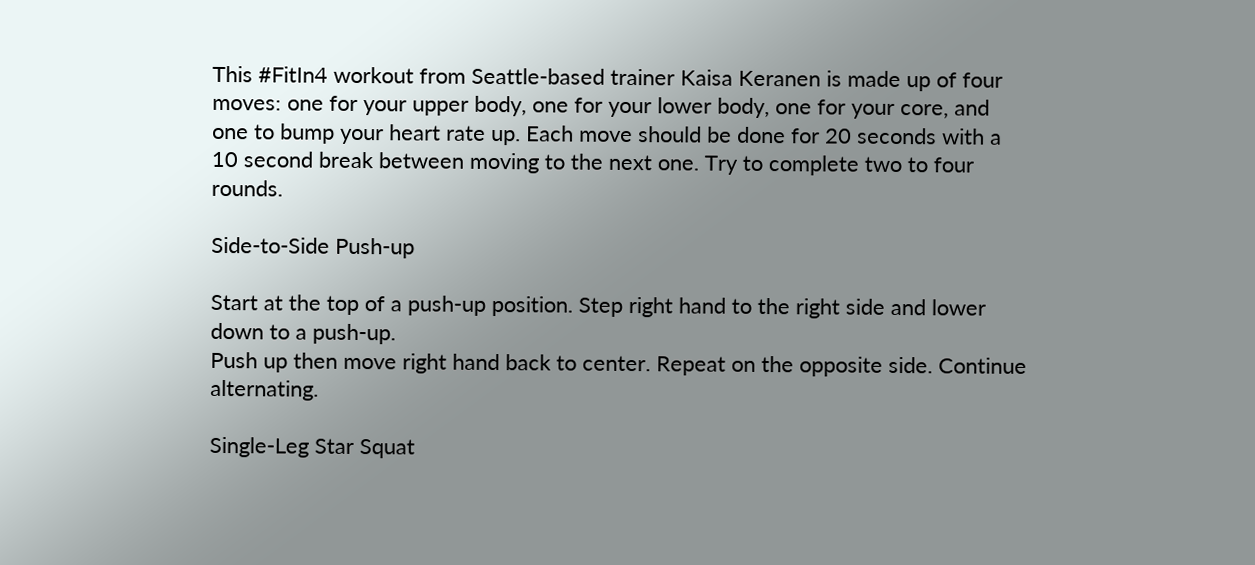This #FitIn4 workout from Seattle-based trainer Kaisa Keranen is made up of four moves: one for your upper body, one for your lower body, one for your core, and one to bump your heart rate up. Each move should be done for 20 seconds with a 10 second break between moving to the next one. Try to complete two to four rounds.

Side-to-Side Push-up

Start at the top of a push-up position. Step right hand to the right side and lower down to a push-up.
Push up then move right hand back to center. Repeat on the opposite side. Continue alternating.

Single-Leg Star Squat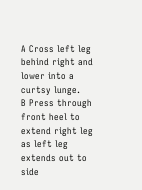A Cross left leg behind right and lower into a curtsy lunge.
B Press through front heel to extend right leg as left leg extends out to side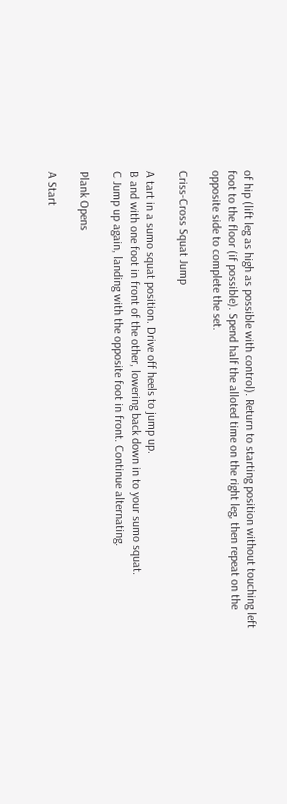of hip (lift leg as high as possible with control). Return to starting position without touching left foot to the floor (if possible). Spend half the alloted time on the right leg, then repeat on the opposite side to complete the set.

Criss-Cross Squat Jump

A tart in a sumo squat position. Drive off heels to jump up.
B and with one foot in front of the other, lowering back down in to your sumo squat.
C Jump up again, landing with the opposite foot in front. Continue alternating.

Plank Opens

A Start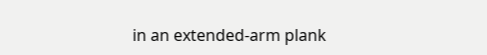in an extended-arm plank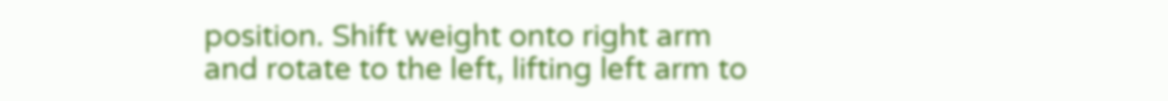position. Shift weight onto right arm and rotate to the left, lifting left arm to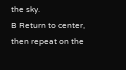the sky.
B Return to center, then repeat on the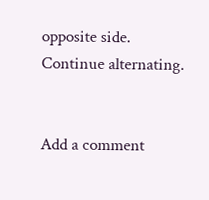opposite side. Continue alternating.


Add a comment